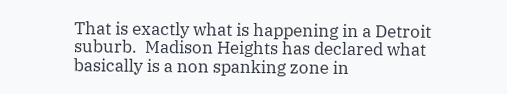That is exactly what is happening in a Detroit suburb.  Madison Heights has declared what basically is a non spanking zone in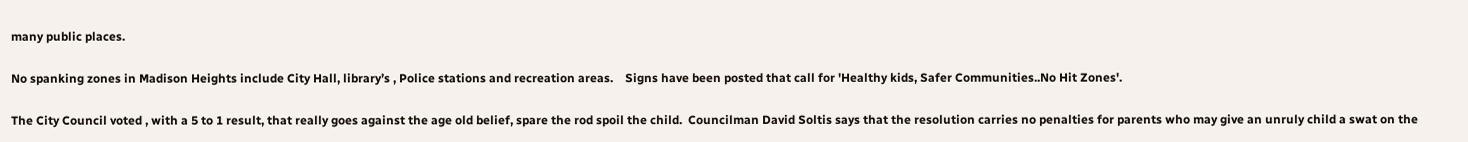many public places.

No spanking zones in Madison Heights include City Hall, library’s , Police stations and recreation areas.    Signs have been posted that call for 'Healthy kids, Safer Communities..No Hit Zones'.

The City Council voted , with a 5 to 1 result, that really goes against the age old belief, spare the rod spoil the child.  Councilman David Soltis says that the resolution carries no penalties for parents who may give an unruly child a swat on the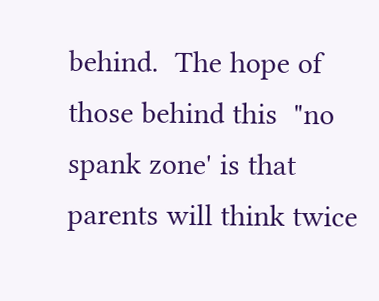behind.  The hope of those behind this  "no spank zone' is that parents will think twice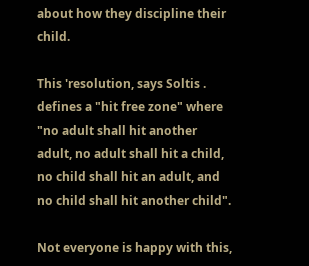about how they discipline their child.

This 'resolution, says Soltis . defines a "hit free zone" where "no adult shall hit another adult, no adult shall hit a child, no child shall hit an adult, and no child shall hit another child".

Not everyone is happy with this,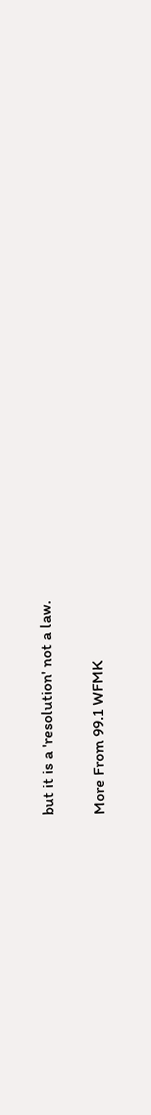but it is a 'resolution' not a law.

More From 99.1 WFMK